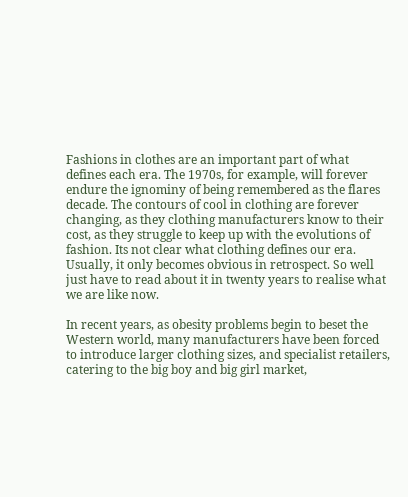Fashions in clothes are an important part of what defines each era. The 1970s, for example, will forever endure the ignominy of being remembered as the flares decade. The contours of cool in clothing are forever changing, as they clothing manufacturers know to their cost, as they struggle to keep up with the evolutions of fashion. Its not clear what clothing defines our era. Usually, it only becomes obvious in retrospect. So well just have to read about it in twenty years to realise what we are like now.

In recent years, as obesity problems begin to beset the Western world, many manufacturers have been forced to introduce larger clothing sizes, and specialist retailers, catering to the big boy and big girl market,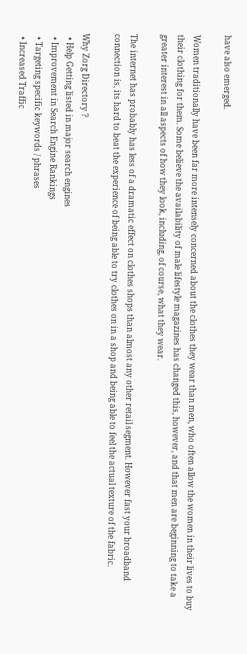have also emerged.

Women traditionally have been far more intensely concerned about the clothes they wear than men, who often allow the women in their lives to buy their clothing for them. Some believe the availability of male lifestyle magazines has changed this, however, and that men are beginning to take a greater interest in all aspects of how they look, including, of course, what they wear.

The internet has probably has less of a dramatic effect on clothes shops than almost any other retail segment. However fast your broadband connection is, its hard to beat the experience of being able to try clothes on in a shop and being able to feel the actual texture of the fabric.

Why Zorg Directory ?
  • Help Getting listed in major search engines
  • Improvement in Search Engine Rankings
  • Targeting specific keywords / phrases
  • Increased Traffic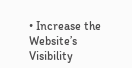• Increase the Website’s Visibility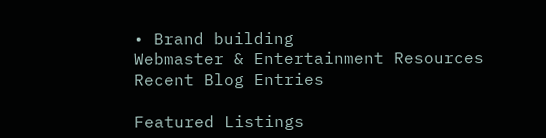• Brand building
Webmaster & Entertainment Resources
Recent Blog Entries

Featured Listings